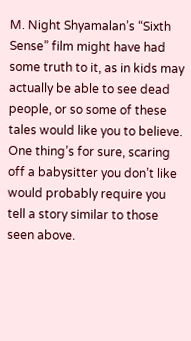M. Night Shyamalan’s “Sixth Sense” film might have had some truth to it, as in kids may actually be able to see dead people, or so some of these tales would like you to believe. One thing’s for sure, scaring off a babysitter you don’t like would probably require you tell a story similar to those seen above.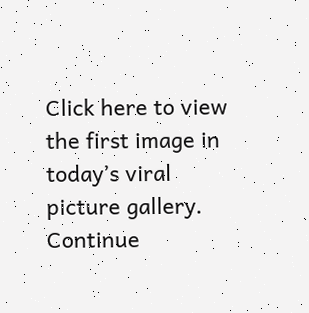Click here to view the first image in today’s viral picture gallery. Continue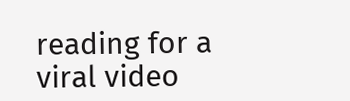reading for a viral video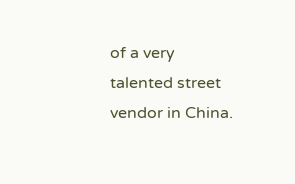of a very talented street vendor in China.